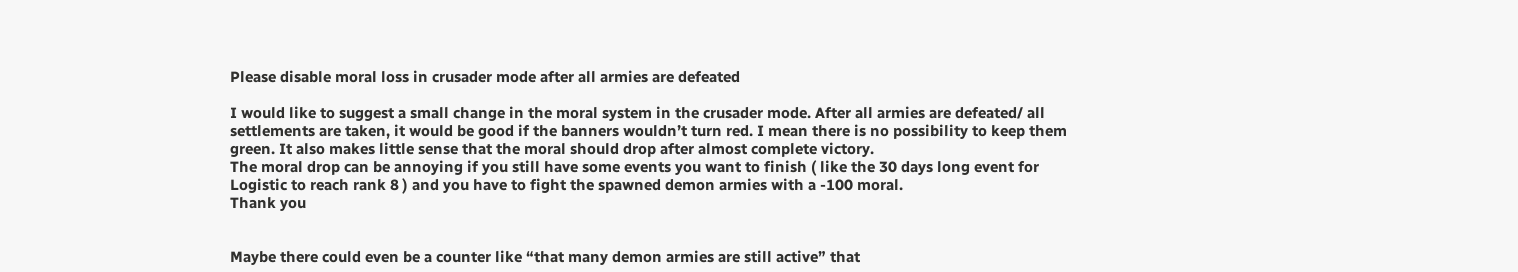Please disable moral loss in crusader mode after all armies are defeated

I would like to suggest a small change in the moral system in the crusader mode. After all armies are defeated/ all settlements are taken, it would be good if the banners wouldn’t turn red. I mean there is no possibility to keep them green. It also makes little sense that the moral should drop after almost complete victory.
The moral drop can be annoying if you still have some events you want to finish ( like the 30 days long event for Logistic to reach rank 8 ) and you have to fight the spawned demon armies with a -100 moral.
Thank you


Maybe there could even be a counter like “that many demon armies are still active” that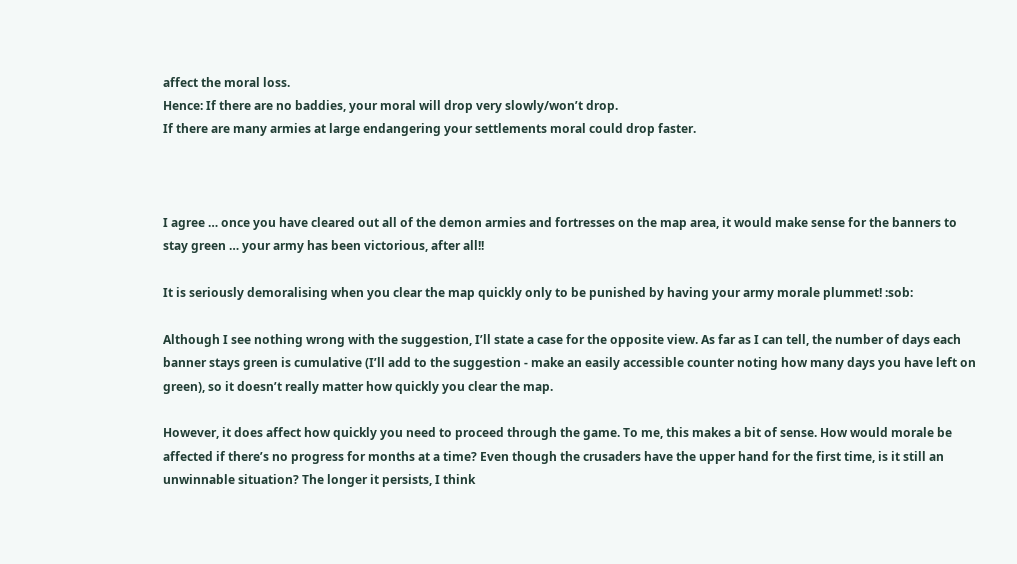affect the moral loss.
Hence: If there are no baddies, your moral will drop very slowly/won’t drop.
If there are many armies at large endangering your settlements moral could drop faster.



I agree … once you have cleared out all of the demon armies and fortresses on the map area, it would make sense for the banners to stay green … your army has been victorious, after all!!

It is seriously demoralising when you clear the map quickly only to be punished by having your army morale plummet! :sob:

Although I see nothing wrong with the suggestion, I’ll state a case for the opposite view. As far as I can tell, the number of days each banner stays green is cumulative (I’ll add to the suggestion - make an easily accessible counter noting how many days you have left on green), so it doesn’t really matter how quickly you clear the map.

However, it does affect how quickly you need to proceed through the game. To me, this makes a bit of sense. How would morale be affected if there’s no progress for months at a time? Even though the crusaders have the upper hand for the first time, is it still an unwinnable situation? The longer it persists, I think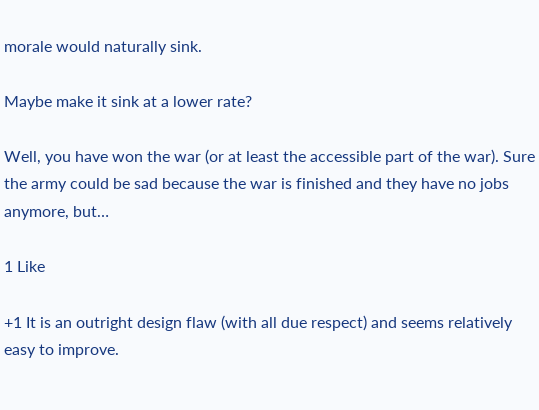morale would naturally sink.

Maybe make it sink at a lower rate?

Well, you have won the war (or at least the accessible part of the war). Sure the army could be sad because the war is finished and they have no jobs anymore, but…

1 Like

+1 It is an outright design flaw (with all due respect) and seems relatively easy to improve.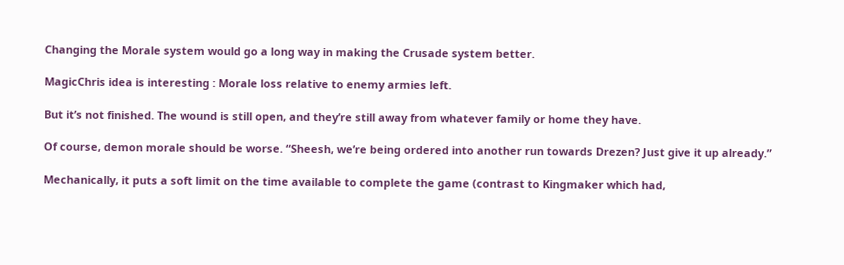Changing the Morale system would go a long way in making the Crusade system better.

MagicChris idea is interesting : Morale loss relative to enemy armies left.

But it’s not finished. The wound is still open, and they’re still away from whatever family or home they have.

Of course, demon morale should be worse. “Sheesh, we’re being ordered into another run towards Drezen? Just give it up already.”

Mechanically, it puts a soft limit on the time available to complete the game (contrast to Kingmaker which had,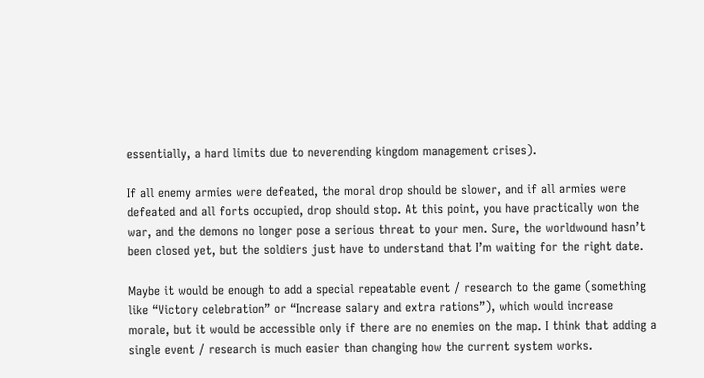essentially, a hard limits due to neverending kingdom management crises).

If all enemy armies were defeated, the moral drop should be slower, and if all armies were defeated and all forts occupied, drop should stop. At this point, you have practically won the war, and the demons no longer pose a serious threat to your men. Sure, the worldwound hasn’t been closed yet, but the soldiers just have to understand that I’m waiting for the right date.

Maybe it would be enough to add a special repeatable event / research to the game (something like “Victory celebration” or “Increase salary and extra rations”), which would increase morale, but it would be accessible only if there are no enemies on the map. I think that adding a single event / research is much easier than changing how the current system works.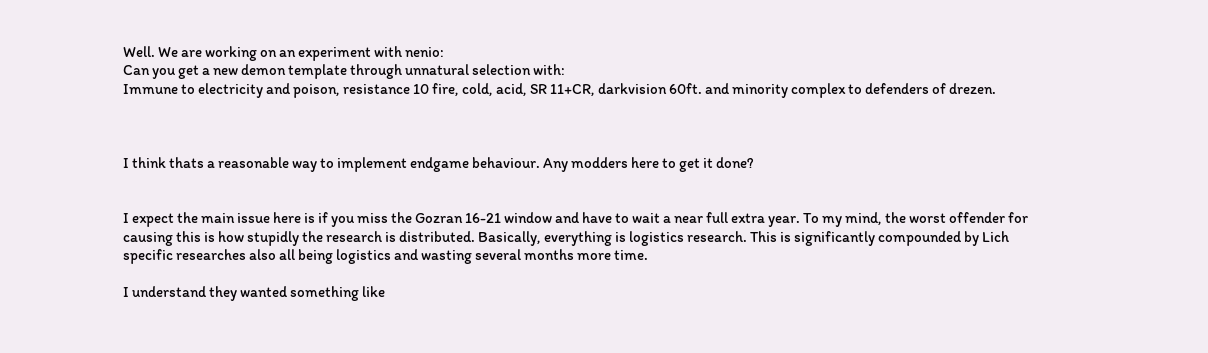Well. We are working on an experiment with nenio:
Can you get a new demon template through unnatural selection with:
Immune to electricity and poison, resistance 10 fire, cold, acid, SR 11+CR, darkvision 60ft. and minority complex to defenders of drezen.



I think thats a reasonable way to implement endgame behaviour. Any modders here to get it done?


I expect the main issue here is if you miss the Gozran 16-21 window and have to wait a near full extra year. To my mind, the worst offender for causing this is how stupidly the research is distributed. Basically, everything is logistics research. This is significantly compounded by Lich specific researches also all being logistics and wasting several months more time.

I understand they wanted something like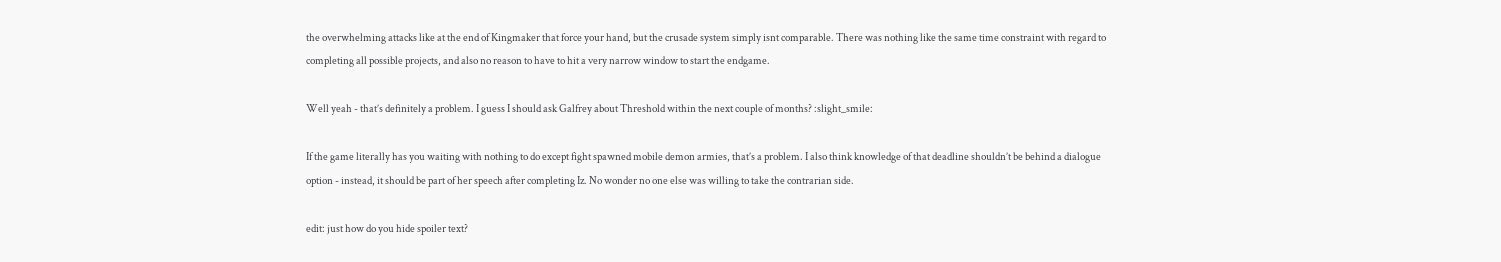the overwhelming attacks like at the end of Kingmaker that force your hand, but the crusade system simply isnt comparable. There was nothing like the same time constraint with regard to completing all possible projects, and also no reason to have to hit a very narrow window to start the endgame.

Well yeah - that’s definitely a problem. I guess I should ask Galfrey about Threshold within the next couple of months? :slight_smile:

If the game literally has you waiting with nothing to do except fight spawned mobile demon armies, that’s a problem. I also think knowledge of that deadline shouldn’t be behind a dialogue option - instead, it should be part of her speech after completing Iz. No wonder no one else was willing to take the contrarian side.

edit: just how do you hide spoiler text?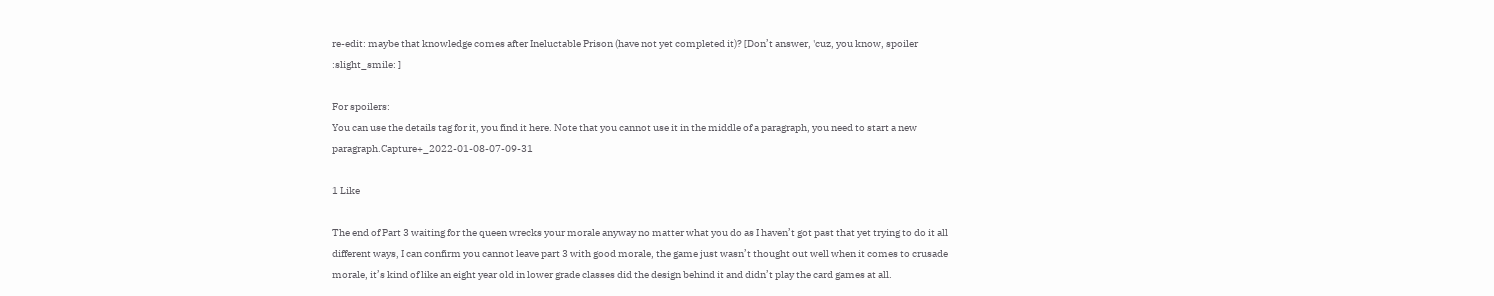re-edit: maybe that knowledge comes after Ineluctable Prison (have not yet completed it)? [Don’t answer, 'cuz, you know, spoiler :slight_smile: ]

For spoilers:
You can use the details tag for it, you find it here. Note that you cannot use it in the middle of a paragraph, you need to start a new paragraph.Capture+_2022-01-08-07-09-31

1 Like

The end of Part 3 waiting for the queen wrecks your morale anyway no matter what you do as I haven’t got past that yet trying to do it all different ways, I can confirm you cannot leave part 3 with good morale, the game just wasn’t thought out well when it comes to crusade morale, it’s kind of like an eight year old in lower grade classes did the design behind it and didn’t play the card games at all.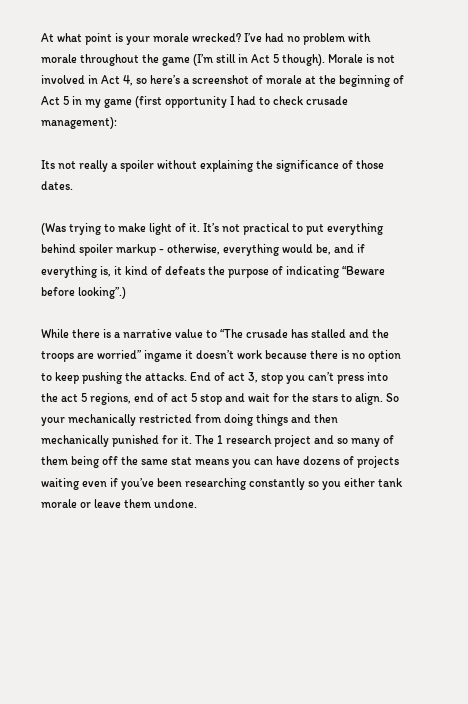At what point is your morale wrecked? I’ve had no problem with morale throughout the game (I’m still in Act 5 though). Morale is not involved in Act 4, so here’s a screenshot of morale at the beginning of Act 5 in my game (first opportunity I had to check crusade management):

Its not really a spoiler without explaining the significance of those dates.

(Was trying to make light of it. It’s not practical to put everything behind spoiler markup - otherwise, everything would be, and if everything is, it kind of defeats the purpose of indicating “Beware before looking”.)

While there is a narrative value to “The crusade has stalled and the troops are worried” ingame it doesn’t work because there is no option to keep pushing the attacks. End of act 3, stop you can’t press into the act 5 regions, end of act 5 stop and wait for the stars to align. So your mechanically restricted from doing things and then mechanically punished for it. The 1 research project and so many of them being off the same stat means you can have dozens of projects waiting even if you’ve been researching constantly so you either tank morale or leave them undone.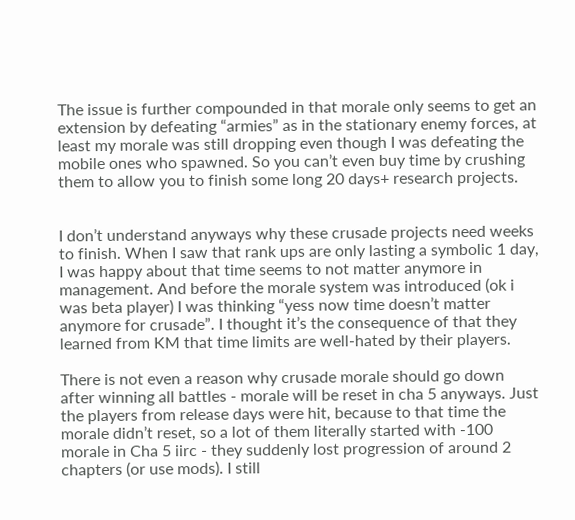The issue is further compounded in that morale only seems to get an extension by defeating “armies” as in the stationary enemy forces, at least my morale was still dropping even though I was defeating the mobile ones who spawned. So you can’t even buy time by crushing them to allow you to finish some long 20 days+ research projects.


I don’t understand anyways why these crusade projects need weeks to finish. When I saw that rank ups are only lasting a symbolic 1 day, I was happy about that time seems to not matter anymore in management. And before the morale system was introduced (ok i was beta player) I was thinking “yess now time doesn’t matter anymore for crusade”. I thought it’s the consequence of that they learned from KM that time limits are well-hated by their players.

There is not even a reason why crusade morale should go down after winning all battles - morale will be reset in cha 5 anyways. Just the players from release days were hit, because to that time the morale didn’t reset, so a lot of them literally started with -100 morale in Cha 5 iirc - they suddenly lost progression of around 2 chapters (or use mods). I still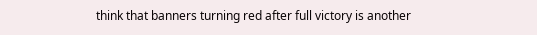think that banners turning red after full victory is another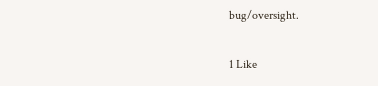bug/oversight.

1 Like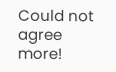Could not agree more!